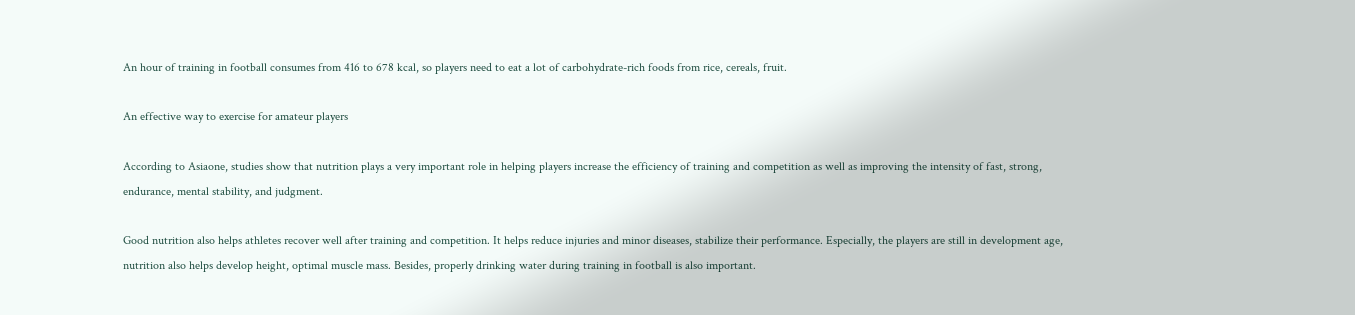An hour of training in football consumes from 416 to 678 kcal, so players need to eat a lot of carbohydrate-rich foods from rice, cereals, fruit.

An effective way to exercise for amateur players

According to Asiaone, studies show that nutrition plays a very important role in helping players increase the efficiency of training and competition as well as improving the intensity of fast, strong, endurance, mental stability, and judgment.

Good nutrition also helps athletes recover well after training and competition. It helps reduce injuries and minor diseases, stabilize their performance. Especially, the players are still in development age, nutrition also helps develop height, optimal muscle mass. Besides, properly drinking water during training in football is also important.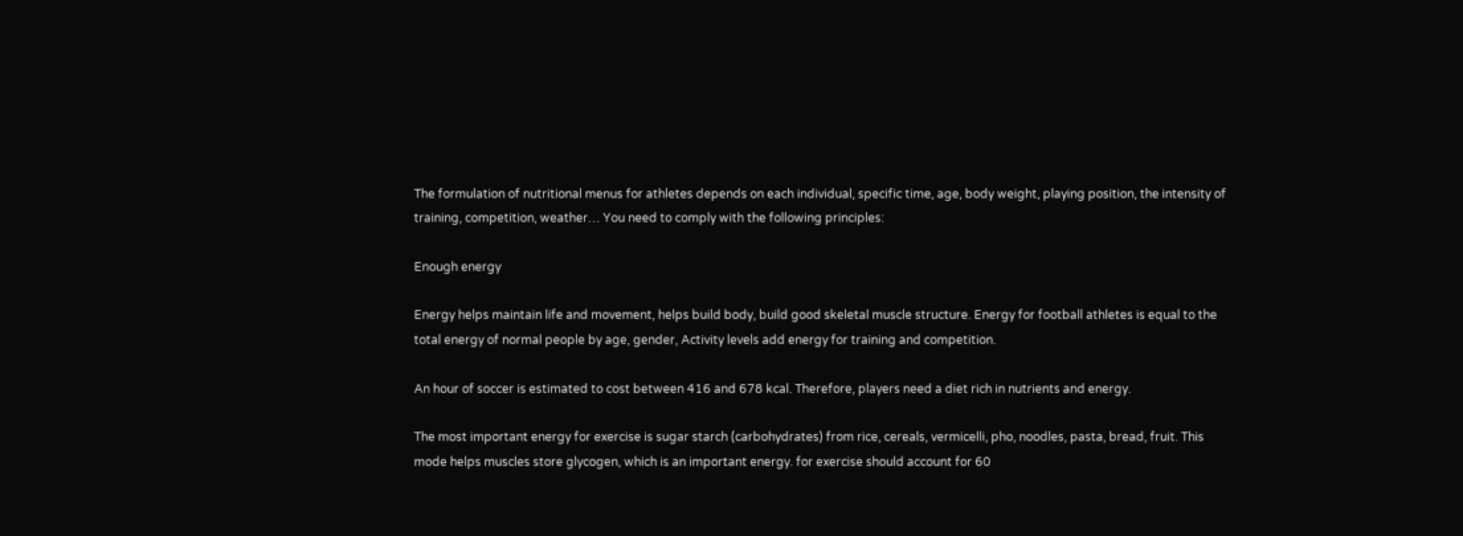The formulation of nutritional menus for athletes depends on each individual, specific time, age, body weight, playing position, the intensity of training, competition, weather… You need to comply with the following principles:

Enough energy

Energy helps maintain life and movement, helps build body, build good skeletal muscle structure. Energy for football athletes is equal to the total energy of normal people by age, gender, Activity levels add energy for training and competition.

An hour of soccer is estimated to cost between 416 and 678 kcal. Therefore, players need a diet rich in nutrients and energy.

The most important energy for exercise is sugar starch (carbohydrates) from rice, cereals, vermicelli, pho, noodles, pasta, bread, fruit. This mode helps muscles store glycogen, which is an important energy. for exercise should account for 60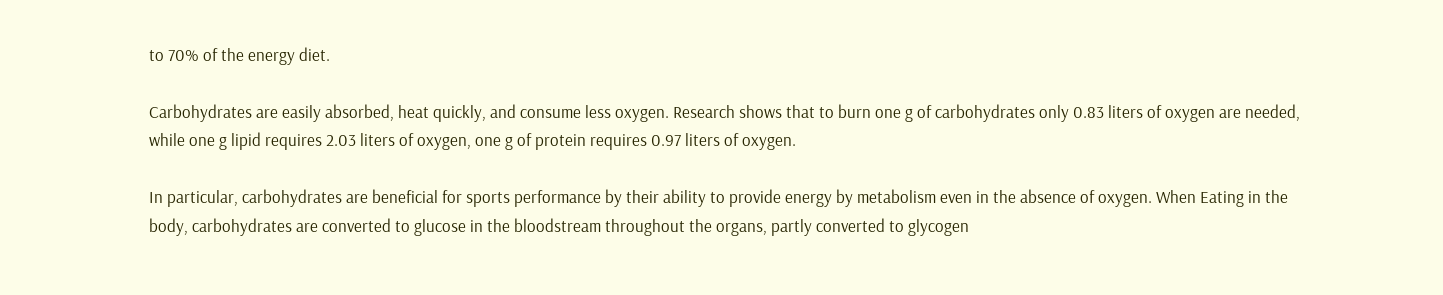to 70% of the energy diet.

Carbohydrates are easily absorbed, heat quickly, and consume less oxygen. Research shows that to burn one g of carbohydrates only 0.83 liters of oxygen are needed, while one g lipid requires 2.03 liters of oxygen, one g of protein requires 0.97 liters of oxygen.

In particular, carbohydrates are beneficial for sports performance by their ability to provide energy by metabolism even in the absence of oxygen. When Eating in the body, carbohydrates are converted to glucose in the bloodstream throughout the organs, partly converted to glycogen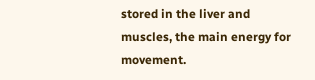stored in the liver and muscles, the main energy for movement.